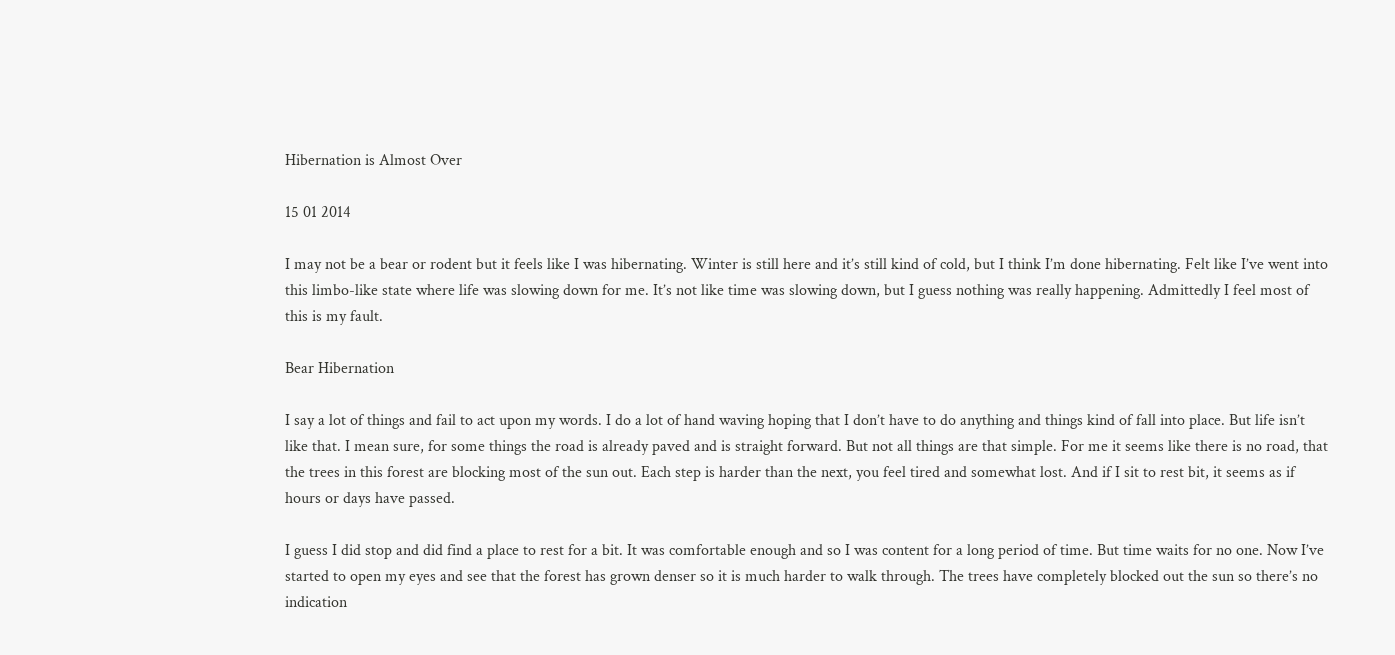Hibernation is Almost Over

15 01 2014

I may not be a bear or rodent but it feels like I was hibernating. Winter is still here and it’s still kind of cold, but I think I’m done hibernating. Felt like I’ve went into this limbo-like state where life was slowing down for me. It’s not like time was slowing down, but I guess nothing was really happening. Admittedly I feel most of this is my fault.

Bear Hibernation

I say a lot of things and fail to act upon my words. I do a lot of hand waving hoping that I don’t have to do anything and things kind of fall into place. But life isn’t like that. I mean sure, for some things the road is already paved and is straight forward. But not all things are that simple. For me it seems like there is no road, that the trees in this forest are blocking most of the sun out. Each step is harder than the next, you feel tired and somewhat lost. And if I sit to rest bit, it seems as if hours or days have passed.

I guess I did stop and did find a place to rest for a bit. It was comfortable enough and so I was content for a long period of time. But time waits for no one. Now I’ve started to open my eyes and see that the forest has grown denser so it is much harder to walk through. The trees have completely blocked out the sun so there’s no indication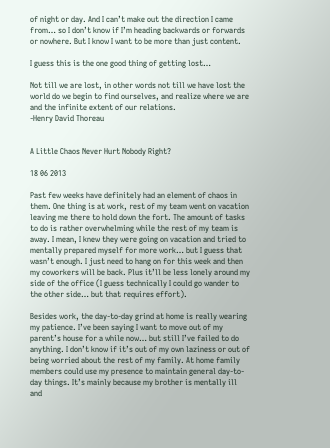of night or day. And I can’t make out the direction I came from… so I don’t know if I’m heading backwards or forwards or nowhere. But I know I want to be more than just content.

I guess this is the one good thing of getting lost…

Not till we are lost, in other words not till we have lost the world do we begin to find ourselves, and realize where we are and the infinite extent of our relations.
-Henry David Thoreau


A Little Chaos Never Hurt Nobody Right?

18 06 2013

Past few weeks have definitely had an element of chaos in them. One thing is at work, rest of my team went on vacation leaving me there to hold down the fort. The amount of tasks to do is rather overwhelming while the rest of my team is away. I mean, I knew they were going on vacation and tried to mentally prepared myself for more work… but I guess that wasn’t enough. I just need to hang on for this week and then my coworkers will be back. Plus it’ll be less lonely around my side of the office (I guess technically I could go wander to the other side… but that requires effort).

Besides work, the day-to-day grind at home is really wearing my patience. I’ve been saying I want to move out of my parent’s house for a while now… but still I’ve failed to do anything. I don’t know if it’s out of my own laziness or out of being worried about the rest of my family. At home family members could use my presence to maintain general day-to-day things. It’s mainly because my brother is mentally ill and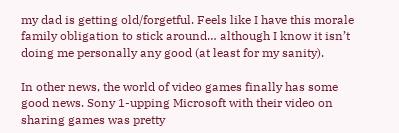my dad is getting old/forgetful. Feels like I have this morale family obligation to stick around… although I know it isn’t doing me personally any good (at least for my sanity).

In other news, the world of video games finally has some good news. Sony 1-upping Microsoft with their video on sharing games was pretty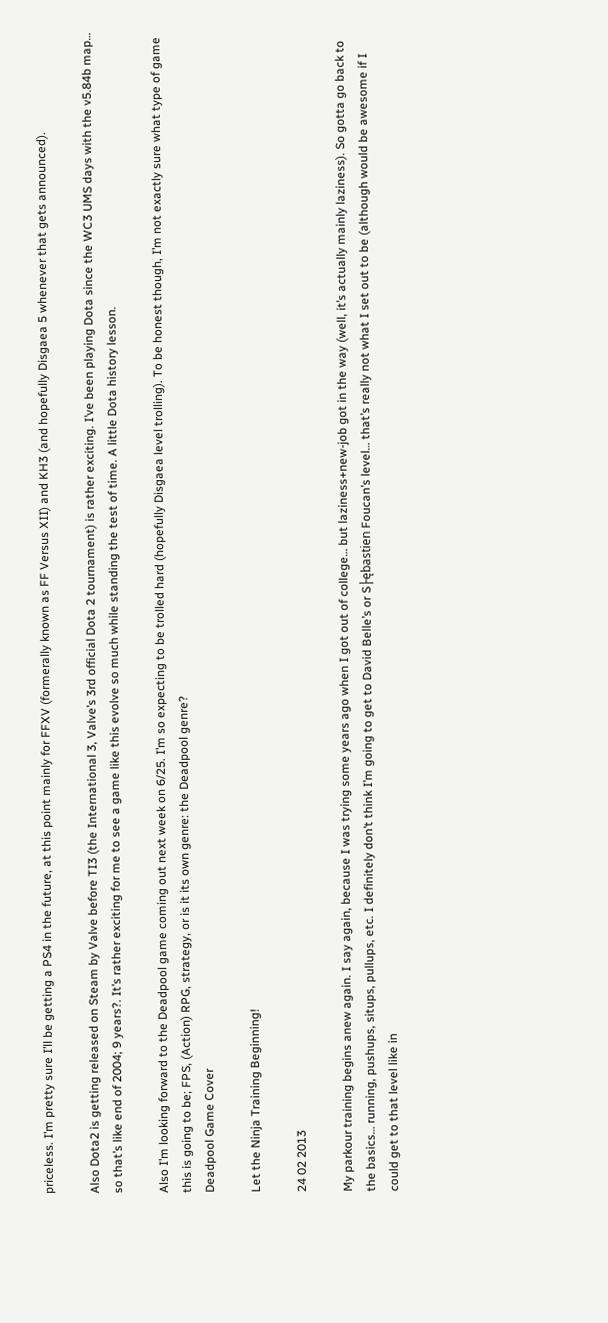priceless. I’m pretty sure I’ll be getting a PS4 in the future, at this point mainly for FFXV (formerally known as FF Versus XII) and KH3 (and hopefully Disgaea 5 whenever that gets announced).

Also Dota2 is getting released on Steam by Valve before TI3 (the International 3, Valve’s 3rd official Dota 2 tournament) is rather exciting. I’ve been playing Dota since the WC3 UMS days with the v5.84b map… so that’s like end of 2004; 9 years?. It’s rather exciting for me to see a game like this evolve so much while standing the test of time. A little Dota history lesson.

Also I’m looking forward to the Deadpool game coming out next week on 6/25. I’m so expecting to be trolled hard (hopefully Disgaea level trolling). To be honest though, I’m not exactly sure what type of game this is going to be; FPS, (Action) RPG, strategy, or is it its own genre: the Deadpool genre?
Deadpool Game Cover

Let the Ninja Training Beginning!

24 02 2013

My parkour training begins anew again. I say again, because I was trying some years ago when I got out of college… but laziness+new-job got in the way (well, it’s actually mainly laziness). So gotta go back to the basics… running, pushups, situps, pullups, etc. I definitely don’t think I’m going to get to David Belle’s or S├ębastien Foucan’s level… that’s really not what I set out to be (although would be awesome if I could get to that level like in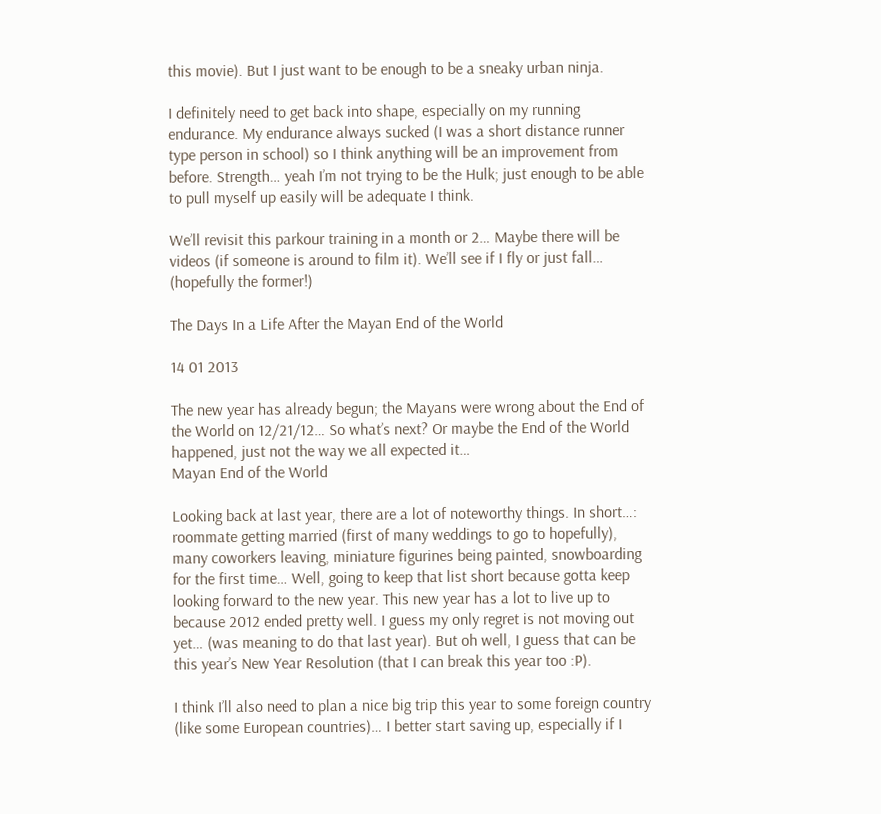this movie). But I just want to be enough to be a sneaky urban ninja.

I definitely need to get back into shape, especially on my running endurance. My endurance always sucked (I was a short distance runner type person in school) so I think anything will be an improvement from before. Strength… yeah I’m not trying to be the Hulk; just enough to be able to pull myself up easily will be adequate I think.

We’ll revisit this parkour training in a month or 2… Maybe there will be videos (if someone is around to film it). We’ll see if I fly or just fall… (hopefully the former!)

The Days In a Life After the Mayan End of the World

14 01 2013

The new year has already begun; the Mayans were wrong about the End of the World on 12/21/12… So what’s next? Or maybe the End of the World happened, just not the way we all expected it…
Mayan End of the World

Looking back at last year, there are a lot of noteworthy things. In short…: roommate getting married (first of many weddings to go to hopefully), many coworkers leaving, miniature figurines being painted, snowboarding for the first time… Well, going to keep that list short because gotta keep looking forward to the new year. This new year has a lot to live up to because 2012 ended pretty well. I guess my only regret is not moving out yet… (was meaning to do that last year). But oh well, I guess that can be this year’s New Year Resolution (that I can break this year too :P).

I think I’ll also need to plan a nice big trip this year to some foreign country (like some European countries)… I better start saving up, especially if I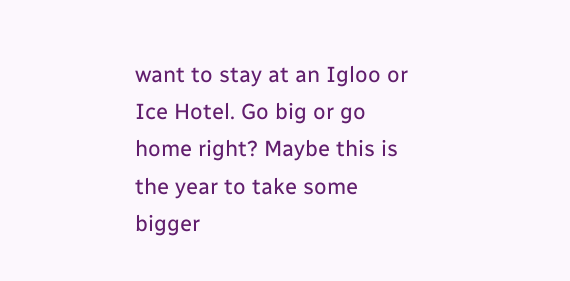want to stay at an Igloo or Ice Hotel. Go big or go home right? Maybe this is the year to take some bigger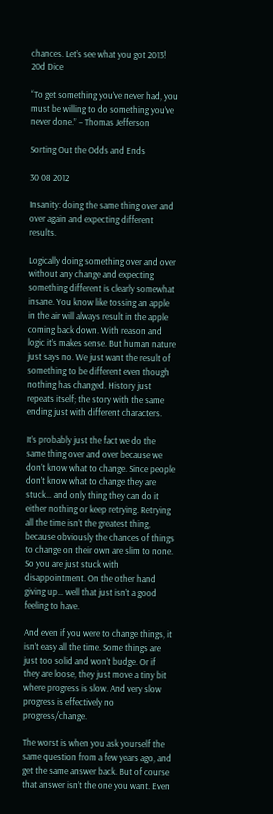chances. Let’s see what you got 2013!
20d Dice

“To get something you’ve never had, you must be willing to do something you’ve never done.” – Thomas Jefferson

Sorting Out the Odds and Ends

30 08 2012

Insanity: doing the same thing over and over again and expecting different results.

Logically doing something over and over without any change and expecting something different is clearly somewhat insane. You know like tossing an apple in the air will always result in the apple coming back down. With reason and logic it’s makes sense. But human nature just says no. We just want the result of something to be different even though nothing has changed. History just repeats itself; the story with the same ending just with different characters.

It’s probably just the fact we do the same thing over and over because we don’t know what to change. Since people don’t know what to change they are stuck… and only thing they can do it either nothing or keep retrying. Retrying all the time isn’t the greatest thing, because obviously the chances of things to change on their own are slim to none. So you are just stuck with disappointment. On the other hand giving up… well that just isn’t a good feeling to have.

And even if you were to change things, it isn’t easy all the time. Some things are just too solid and won’t budge. Or if they are loose, they just move a tiny bit where progress is slow. And very slow progress is effectively no progress/change.

The worst is when you ask yourself the same question from a few years ago, and get the same answer back. But of course that answer isn’t the one you want. Even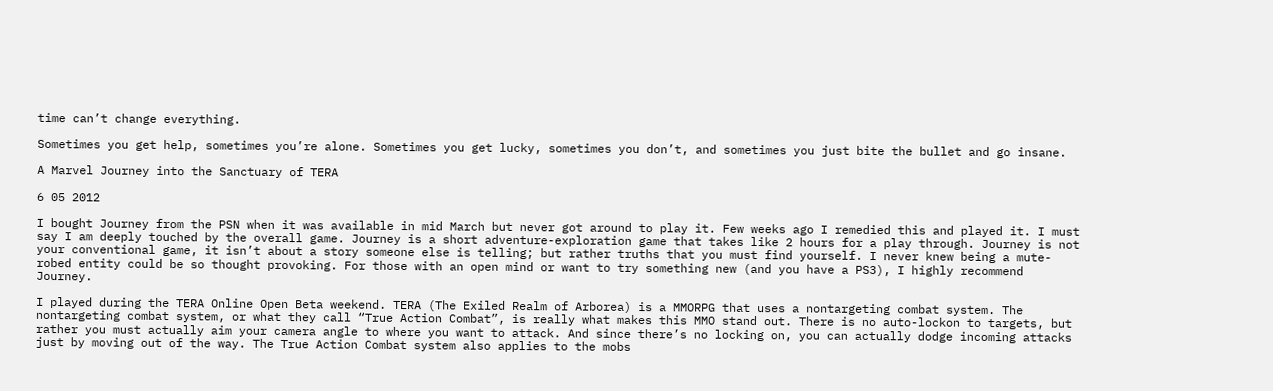time can’t change everything.

Sometimes you get help, sometimes you’re alone. Sometimes you get lucky, sometimes you don’t, and sometimes you just bite the bullet and go insane.

A Marvel Journey into the Sanctuary of TERA

6 05 2012

I bought Journey from the PSN when it was available in mid March but never got around to play it. Few weeks ago I remedied this and played it. I must say I am deeply touched by the overall game. Journey is a short adventure-exploration game that takes like 2 hours for a play through. Journey is not your conventional game, it isn’t about a story someone else is telling; but rather truths that you must find yourself. I never knew being a mute-robed entity could be so thought provoking. For those with an open mind or want to try something new (and you have a PS3), I highly recommend Journey.

I played during the TERA Online Open Beta weekend. TERA (The Exiled Realm of Arborea) is a MMORPG that uses a nontargeting combat system. The nontargeting combat system, or what they call “True Action Combat”, is really what makes this MMO stand out. There is no auto-lockon to targets, but rather you must actually aim your camera angle to where you want to attack. And since there’s no locking on, you can actually dodge incoming attacks just by moving out of the way. The True Action Combat system also applies to the mobs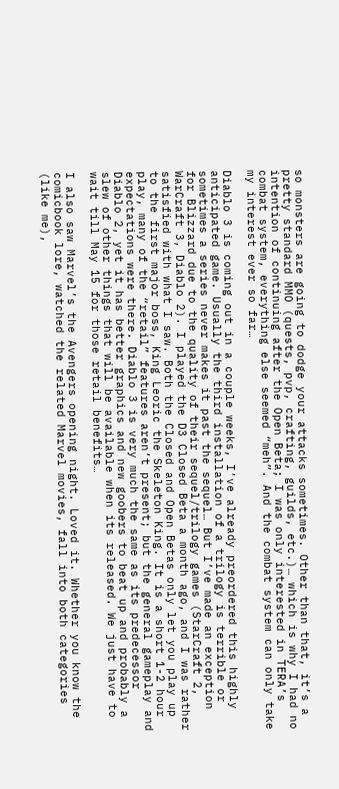so monsters are going to dodge your attacks sometimes. Other than that, it’s a pretty standard MMO (quests, pvp, crafting, guilds, etc.)… which is why I had no intention of continuing after the Open Beta; I was only interested in TERA’s combat system, everything else seemed “meh”. And the combat system can only take my interest ever so far…

Diablo 3 is coming out in a couple weeks, I’ve already preordered this highly anticipated game. Usually the third installation of a trilogy is terrible or sometimes a series never makes it past the sequel… But I’ve made an exception for Blizzard due to the quality of their sequel/trilogy games (StarCraft 2, WarCraft 3, Diablo 2). I played the D3 Closed Beta a month ago, and I was rather satisfied with what I saw. Both the Closed and Open Betas only let you play up to the first major boss, King Leoric the Skeleton King. It is a short 1-2 hour play, many of the “retail” features aren’t present; but the general gameplay and expectations were there. Diablo 3 is very much the same as its predecessor Diablo 2, yet it has better graphics and new goobers to beat up and probably a slew of other things that will be available when its released. We just have to wait till May 15 for those retail benefits…

I also saw Marvel’s the Avengers opening night. Loved it. Whether you know the comicbook lore, watched the related Marvel movies, fall into both categories (like me),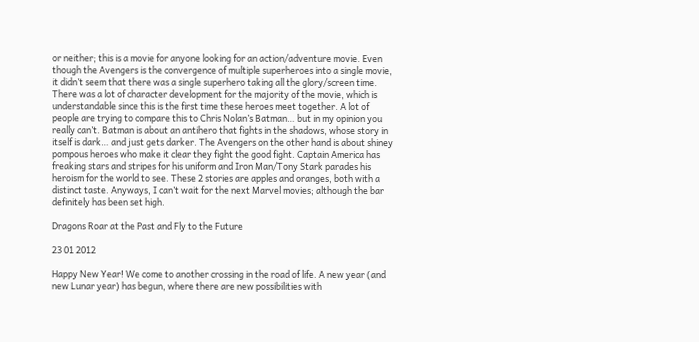or neither; this is a movie for anyone looking for an action/adventure movie. Even though the Avengers is the convergence of multiple superheroes into a single movie, it didn’t seem that there was a single superhero taking all the glory/screen time. There was a lot of character development for the majority of the movie, which is understandable since this is the first time these heroes meet together. A lot of people are trying to compare this to Chris Nolan’s Batman… but in my opinion you really can’t. Batman is about an antihero that fights in the shadows, whose story in itself is dark… and just gets darker. The Avengers on the other hand is about shiney pompous heroes who make it clear they fight the good fight. Captain America has freaking stars and stripes for his uniform and Iron Man/Tony Stark parades his heroism for the world to see. These 2 stories are apples and oranges, both with a distinct taste. Anyways, I can’t wait for the next Marvel movies; although the bar definitely has been set high.

Dragons Roar at the Past and Fly to the Future

23 01 2012

Happy New Year! We come to another crossing in the road of life. A new year (and new Lunar year) has begun, where there are new possibilities with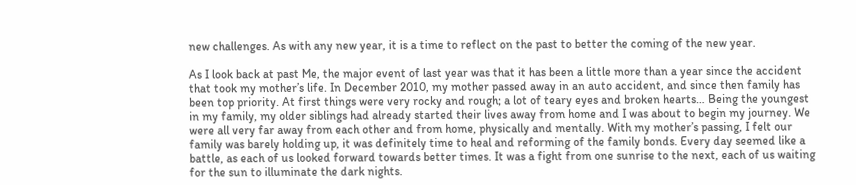new challenges. As with any new year, it is a time to reflect on the past to better the coming of the new year.

As I look back at past Me, the major event of last year was that it has been a little more than a year since the accident that took my mother’s life. In December 2010, my mother passed away in an auto accident, and since then family has been top priority. At first things were very rocky and rough; a lot of teary eyes and broken hearts… Being the youngest in my family, my older siblings had already started their lives away from home and I was about to begin my journey. We were all very far away from each other and from home, physically and mentally. With my mother’s passing, I felt our family was barely holding up, it was definitely time to heal and reforming of the family bonds. Every day seemed like a battle, as each of us looked forward towards better times. It was a fight from one sunrise to the next, each of us waiting for the sun to illuminate the dark nights.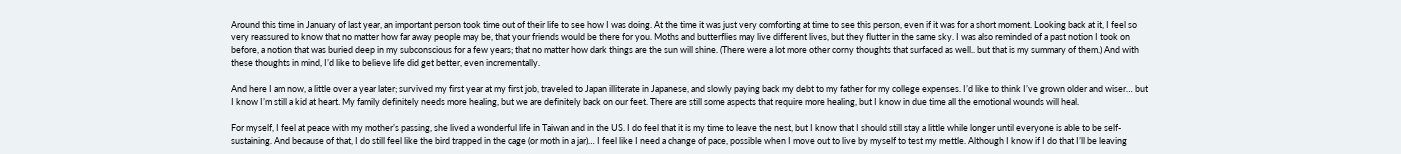Around this time in January of last year, an important person took time out of their life to see how I was doing. At the time it was just very comforting at time to see this person, even if it was for a short moment. Looking back at it, I feel so very reassured to know that no matter how far away people may be, that your friends would be there for you. Moths and butterflies may live different lives, but they flutter in the same sky. I was also reminded of a past notion I took on before, a notion that was buried deep in my subconscious for a few years; that no matter how dark things are the sun will shine. (There were a lot more other corny thoughts that surfaced as well.. but that is my summary of them.) And with these thoughts in mind, I’d like to believe life did get better, even incrementally.

And here I am now, a little over a year later; survived my first year at my first job, traveled to Japan illiterate in Japanese, and slowly paying back my debt to my father for my college expenses. I’d like to think I’ve grown older and wiser… but I know I’m still a kid at heart. My family definitely needs more healing, but we are definitely back on our feet. There are still some aspects that require more healing, but I know in due time all the emotional wounds will heal.

For myself, I feel at peace with my mother’s passing, she lived a wonderful life in Taiwan and in the US. I do feel that it is my time to leave the nest, but I know that I should still stay a little while longer until everyone is able to be self-sustaining. And because of that, I do still feel like the bird trapped in the cage (or moth in a jar)… I feel like I need a change of pace, possible when I move out to live by myself to test my mettle. Although I know if I do that I’ll be leaving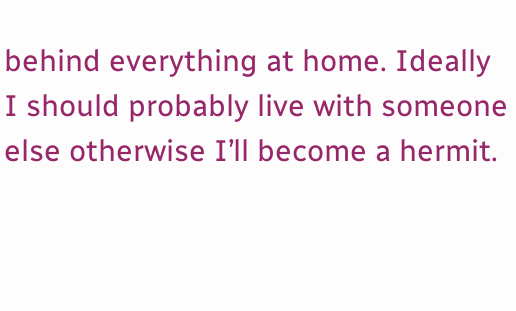behind everything at home. Ideally I should probably live with someone else otherwise I’ll become a hermit.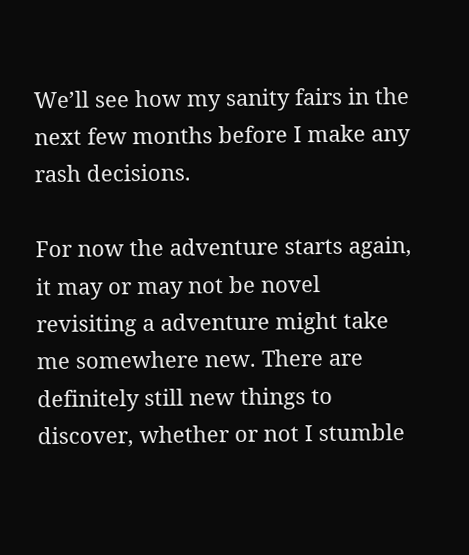We’ll see how my sanity fairs in the next few months before I make any rash decisions.

For now the adventure starts again, it may or may not be novel revisiting a adventure might take me somewhere new. There are definitely still new things to discover, whether or not I stumble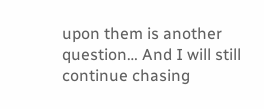upon them is another question… And I will still continue chasing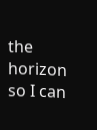the horizon so I can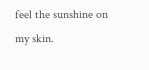feel the sunshine on my skin.